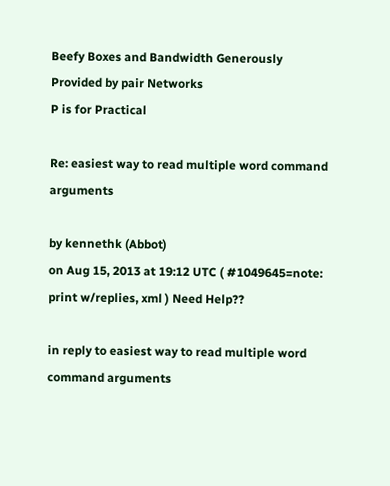Beefy Boxes and Bandwidth Generously Provided by pair Networks
P is for Practical

Re: easiest way to read multiple word command arguments

by kennethk (Abbot)
on Aug 15, 2013 at 19:12 UTC ( #1049645=note: print w/replies, xml ) Need Help??

in reply to easiest way to read multiple word command arguments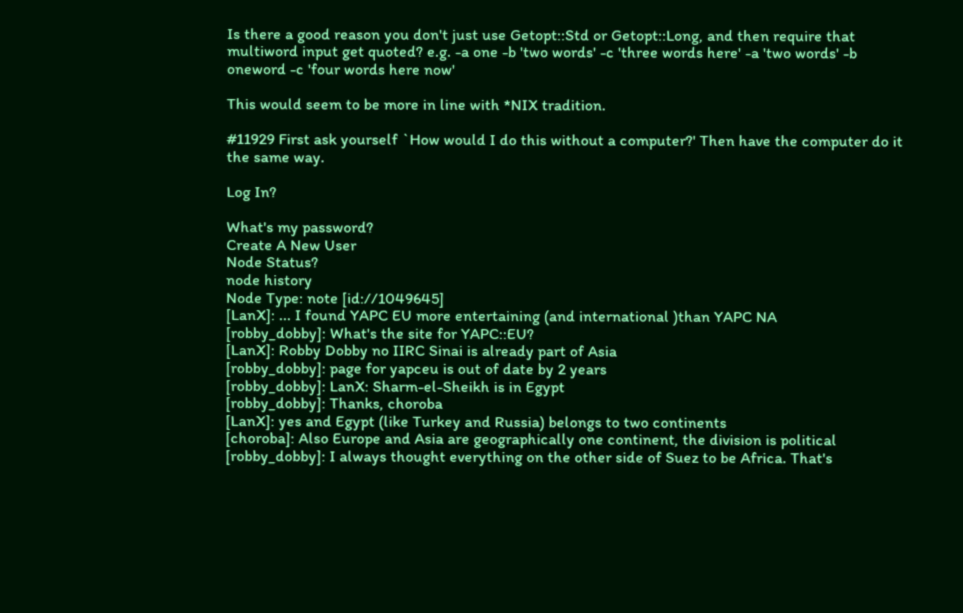Is there a good reason you don't just use Getopt::Std or Getopt::Long, and then require that multiword input get quoted? e.g. -a one -b 'two words' -c 'three words here' -a 'two words' -b oneword -c 'four words here now'

This would seem to be more in line with *NIX tradition.

#11929 First ask yourself `How would I do this without a computer?' Then have the computer do it the same way.

Log In?

What's my password?
Create A New User
Node Status?
node history
Node Type: note [id://1049645]
[LanX]: ... I found YAPC EU more entertaining (and international )than YAPC NA
[robby_dobby]: What's the site for YAPC::EU?
[LanX]: Robby Dobby no IIRC Sinai is already part of Asia
[robby_dobby]: page for yapceu is out of date by 2 years
[robby_dobby]: LanX: Sharm-el-Sheikh is in Egypt
[robby_dobby]: Thanks, choroba
[LanX]: yes and Egypt (like Turkey and Russia) belongs to two continents
[choroba]: Also Europe and Asia are geographically one continent, the division is political
[robby_dobby]: I always thought everything on the other side of Suez to be Africa. That's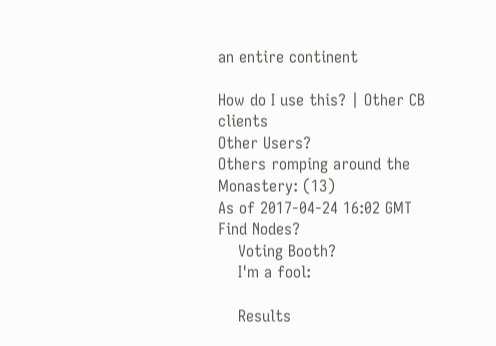an entire continent

How do I use this? | Other CB clients
Other Users?
Others romping around the Monastery: (13)
As of 2017-04-24 16:02 GMT
Find Nodes?
    Voting Booth?
    I'm a fool:

    Results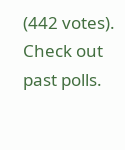(442 votes). Check out past polls.